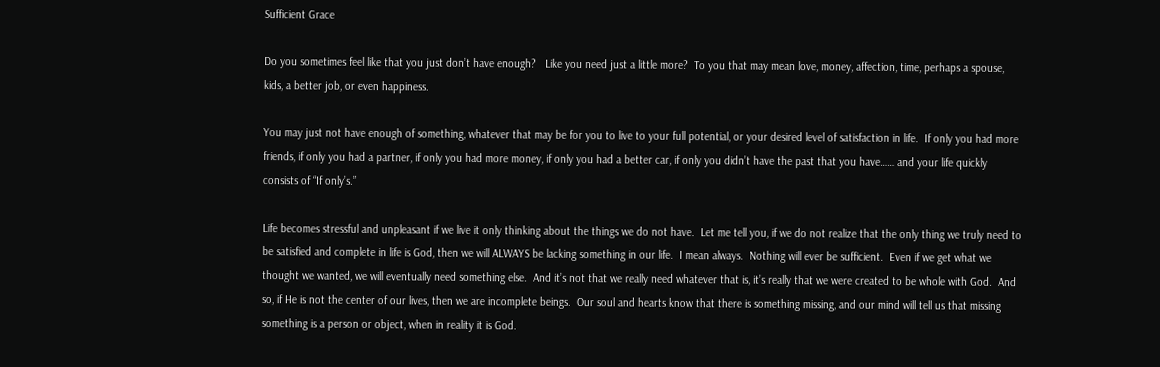Sufficient Grace

Do you sometimes feel like that you just don’t have enough?   Like you need just a little more?  To you that may mean love, money, affection, time, perhaps a spouse, kids, a better job, or even happiness.

You may just not have enough of something, whatever that may be for you to live to your full potential, or your desired level of satisfaction in life.  If only you had more friends, if only you had a partner, if only you had more money, if only you had a better car, if only you didn’t have the past that you have…… and your life quickly consists of “If only’s.”

Life becomes stressful and unpleasant if we live it only thinking about the things we do not have.  Let me tell you, if we do not realize that the only thing we truly need to be satisfied and complete in life is God, then we will ALWAYS be lacking something in our life.  I mean always.  Nothing will ever be sufficient.  Even if we get what we thought we wanted, we will eventually need something else.  And it’s not that we really need whatever that is, it’s really that we were created to be whole with God.  And so, if He is not the center of our lives, then we are incomplete beings.  Our soul and hearts know that there is something missing, and our mind will tell us that missing something is a person or object, when in reality it is God.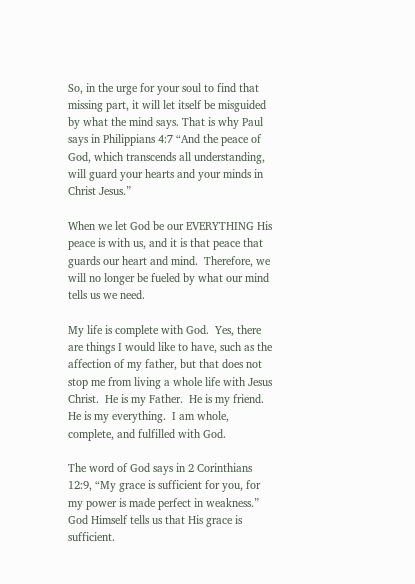So, in the urge for your soul to find that missing part, it will let itself be misguided by what the mind says. That is why Paul says in Philippians 4:7 “And the peace of God, which transcends all understanding, will guard your hearts and your minds in Christ Jesus.”

When we let God be our EVERYTHING His peace is with us, and it is that peace that guards our heart and mind.  Therefore, we will no longer be fueled by what our mind tells us we need.

My life is complete with God.  Yes, there are things I would like to have, such as the affection of my father, but that does not stop me from living a whole life with Jesus Christ.  He is my Father.  He is my friend.  He is my everything.  I am whole, complete, and fulfilled with God.

The word of God says in 2 Corinthians 12:9, “My grace is sufficient for you, for my power is made perfect in weakness.”  God Himself tells us that His grace is sufficient.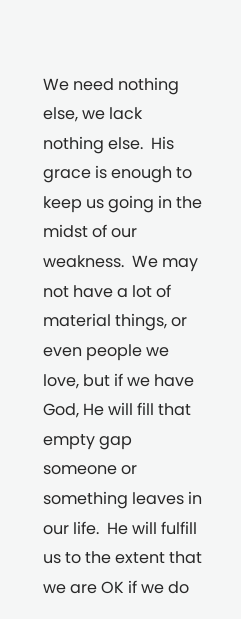We need nothing else, we lack nothing else.  His grace is enough to keep us going in the midst of our weakness.  We may not have a lot of material things, or even people we love, but if we have God, He will fill that empty gap someone or something leaves in our life.  He will fulfill us to the extent that we are OK if we do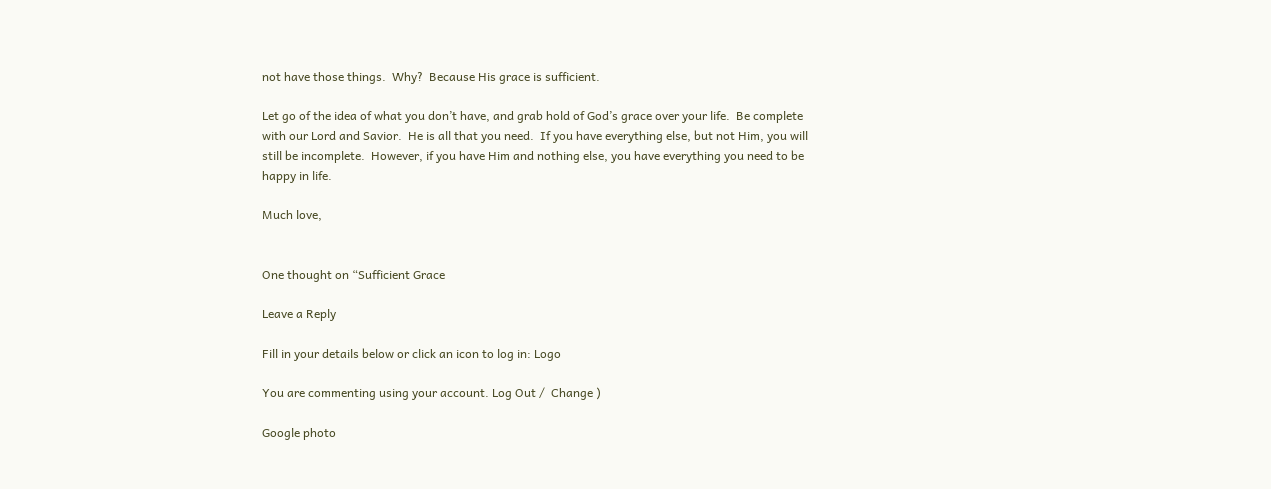not have those things.  Why?  Because His grace is sufficient.

Let go of the idea of what you don’t have, and grab hold of God’s grace over your life.  Be complete with our Lord and Savior.  He is all that you need.  If you have everything else, but not Him, you will still be incomplete.  However, if you have Him and nothing else, you have everything you need to be happy in life.

Much love,


One thought on “Sufficient Grace

Leave a Reply

Fill in your details below or click an icon to log in: Logo

You are commenting using your account. Log Out /  Change )

Google photo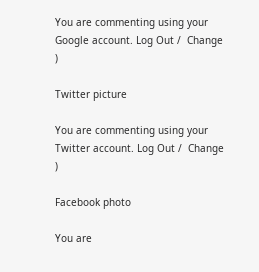You are commenting using your Google account. Log Out /  Change )

Twitter picture

You are commenting using your Twitter account. Log Out /  Change )

Facebook photo

You are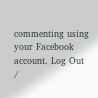commenting using your Facebook account. Log Out /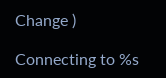Change )

Connecting to %s